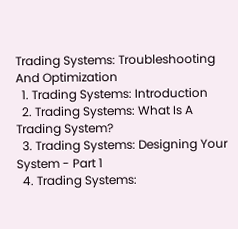Trading Systems: Troubleshooting And Optimization
  1. Trading Systems: Introduction
  2. Trading Systems: What Is A Trading System?
  3. Trading Systems: Designing Your System - Part 1
  4. Trading Systems: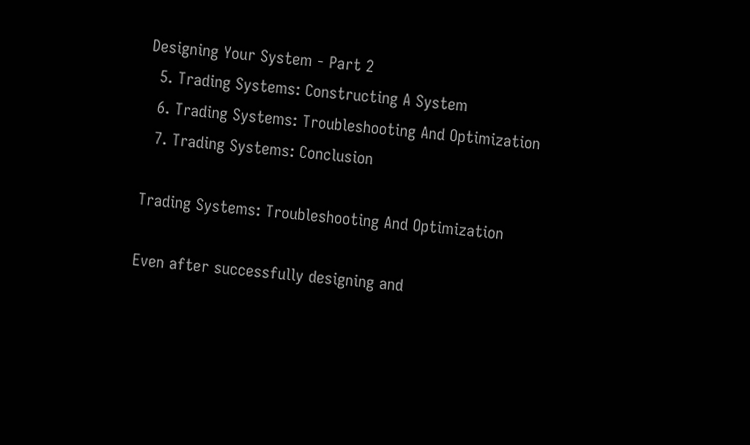Designing Your System - Part 2
  5. Trading Systems: Constructing A System
  6. Trading Systems: Troubleshooting And Optimization
  7. Trading Systems: Conclusion

Trading Systems: Troubleshooting And Optimization

Even after successfully designing and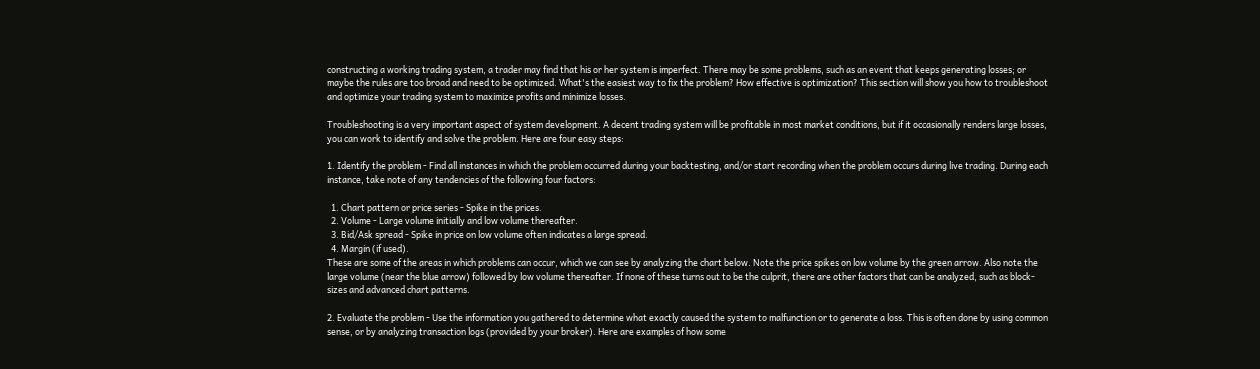constructing a working trading system, a trader may find that his or her system is imperfect. There may be some problems, such as an event that keeps generating losses; or maybe the rules are too broad and need to be optimized. What's the easiest way to fix the problem? How effective is optimization? This section will show you how to troubleshoot and optimize your trading system to maximize profits and minimize losses.

Troubleshooting is a very important aspect of system development. A decent trading system will be profitable in most market conditions, but if it occasionally renders large losses, you can work to identify and solve the problem. Here are four easy steps:

1. Identify the problem - Find all instances in which the problem occurred during your backtesting, and/or start recording when the problem occurs during live trading. During each instance, take note of any tendencies of the following four factors:

  1. Chart pattern or price series - Spike in the prices.
  2. Volume - Large volume initially and low volume thereafter.
  3. Bid/Ask spread - Spike in price on low volume often indicates a large spread.
  4. Margin (if used).
These are some of the areas in which problems can occur, which we can see by analyzing the chart below. Note the price spikes on low volume by the green arrow. Also note the large volume (near the blue arrow) followed by low volume thereafter. If none of these turns out to be the culprit, there are other factors that can be analyzed, such as block-sizes and advanced chart patterns.

2. Evaluate the problem - Use the information you gathered to determine what exactly caused the system to malfunction or to generate a loss. This is often done by using common sense, or by analyzing transaction logs (provided by your broker). Here are examples of how some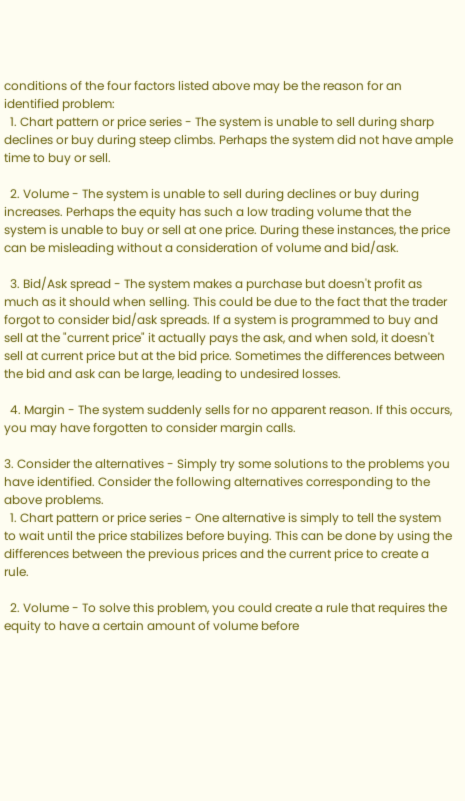conditions of the four factors listed above may be the reason for an identified problem:
  1. Chart pattern or price series - The system is unable to sell during sharp declines or buy during steep climbs. Perhaps the system did not have ample time to buy or sell.

  2. Volume - The system is unable to sell during declines or buy during increases. Perhaps the equity has such a low trading volume that the system is unable to buy or sell at one price. During these instances, the price can be misleading without a consideration of volume and bid/ask.

  3. Bid/Ask spread - The system makes a purchase but doesn't profit as much as it should when selling. This could be due to the fact that the trader forgot to consider bid/ask spreads. If a system is programmed to buy and sell at the "current price" it actually pays the ask, and when sold, it doesn't sell at current price but at the bid price. Sometimes the differences between the bid and ask can be large, leading to undesired losses.

  4. Margin - The system suddenly sells for no apparent reason. If this occurs, you may have forgotten to consider margin calls.

3. Consider the alternatives - Simply try some solutions to the problems you have identified. Consider the following alternatives corresponding to the above problems.
  1. Chart pattern or price series - One alternative is simply to tell the system to wait until the price stabilizes before buying. This can be done by using the differences between the previous prices and the current price to create a rule.

  2. Volume - To solve this problem, you could create a rule that requires the equity to have a certain amount of volume before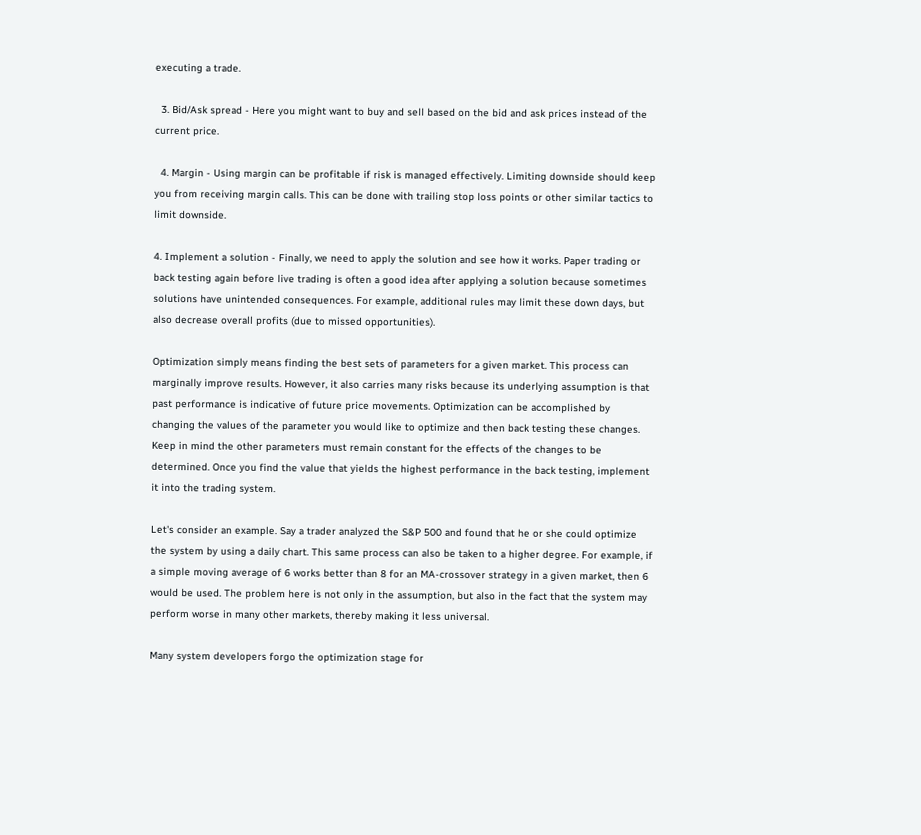executing a trade.

  3. Bid/Ask spread - Here you might want to buy and sell based on the bid and ask prices instead of the current price.

  4. Margin - Using margin can be profitable if risk is managed effectively. Limiting downside should keep you from receiving margin calls. This can be done with trailing stop loss points or other similar tactics to limit downside.

4. Implement a solution - Finally, we need to apply the solution and see how it works. Paper trading or back testing again before live trading is often a good idea after applying a solution because sometimes solutions have unintended consequences. For example, additional rules may limit these down days, but also decrease overall profits (due to missed opportunities).

Optimization simply means finding the best sets of parameters for a given market. This process can marginally improve results. However, it also carries many risks because its underlying assumption is that past performance is indicative of future price movements. Optimization can be accomplished by changing the values of the parameter you would like to optimize and then back testing these changes. Keep in mind the other parameters must remain constant for the effects of the changes to be determined. Once you find the value that yields the highest performance in the back testing, implement it into the trading system.

Let's consider an example. Say a trader analyzed the S&P 500 and found that he or she could optimize the system by using a daily chart. This same process can also be taken to a higher degree. For example, if a simple moving average of 6 works better than 8 for an MA-crossover strategy in a given market, then 6 would be used. The problem here is not only in the assumption, but also in the fact that the system may perform worse in many other markets, thereby making it less universal.

Many system developers forgo the optimization stage for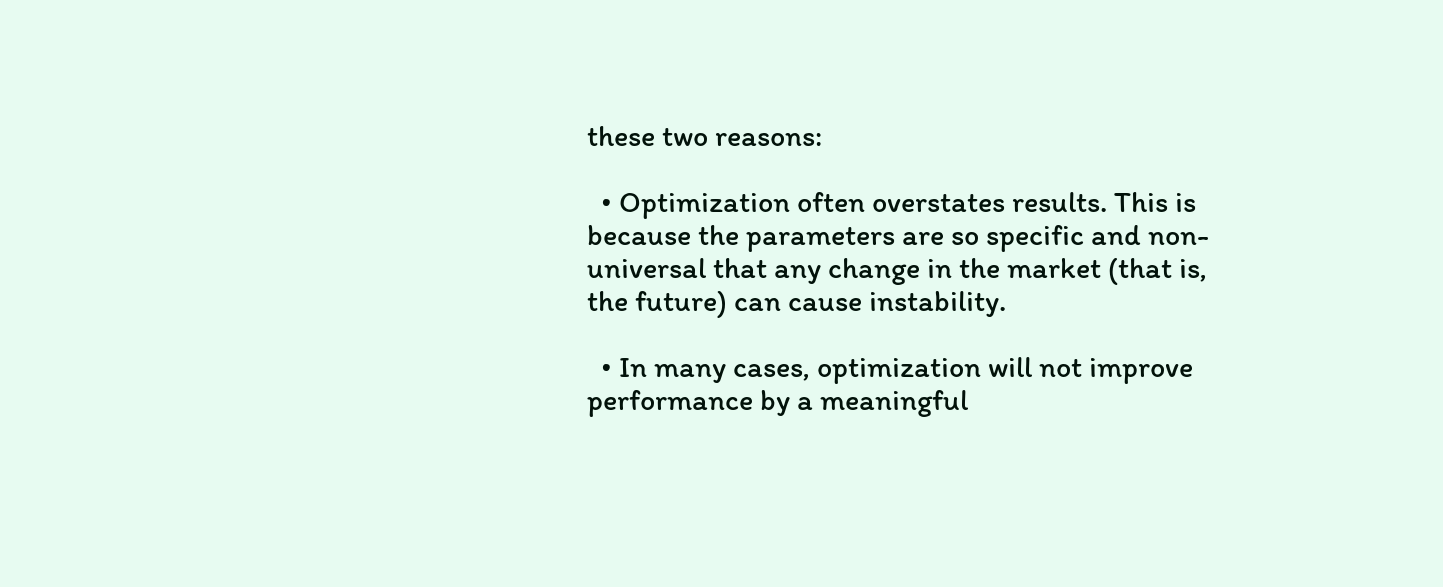these two reasons:

  • Optimization often overstates results. This is because the parameters are so specific and non-universal that any change in the market (that is, the future) can cause instability.

  • In many cases, optimization will not improve performance by a meaningful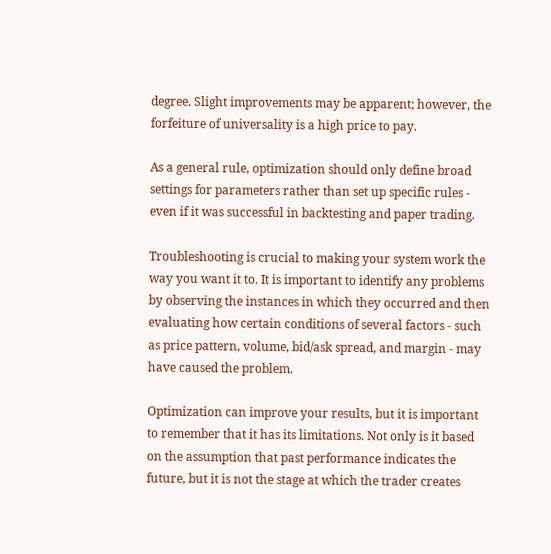degree. Slight improvements may be apparent; however, the forfeiture of universality is a high price to pay.

As a general rule, optimization should only define broad settings for parameters rather than set up specific rules - even if it was successful in backtesting and paper trading.

Troubleshooting is crucial to making your system work the way you want it to. It is important to identify any problems by observing the instances in which they occurred and then evaluating how certain conditions of several factors - such as price pattern, volume, bid/ask spread, and margin - may have caused the problem.

Optimization can improve your results, but it is important to remember that it has its limitations. Not only is it based on the assumption that past performance indicates the future, but it is not the stage at which the trader creates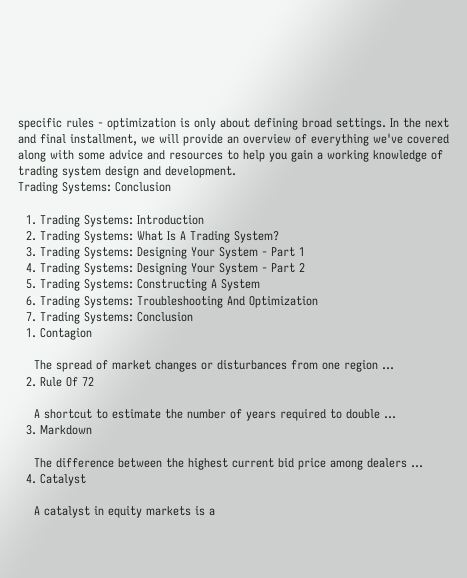specific rules - optimization is only about defining broad settings. In the next and final installment, we will provide an overview of everything we've covered along with some advice and resources to help you gain a working knowledge of trading system design and development.
Trading Systems: Conclusion

  1. Trading Systems: Introduction
  2. Trading Systems: What Is A Trading System?
  3. Trading Systems: Designing Your System - Part 1
  4. Trading Systems: Designing Your System - Part 2
  5. Trading Systems: Constructing A System
  6. Trading Systems: Troubleshooting And Optimization
  7. Trading Systems: Conclusion
  1. Contagion

    The spread of market changes or disturbances from one region ...
  2. Rule Of 72

    A shortcut to estimate the number of years required to double ...
  3. Markdown

    The difference between the highest current bid price among dealers ...
  4. Catalyst

    A catalyst in equity markets is a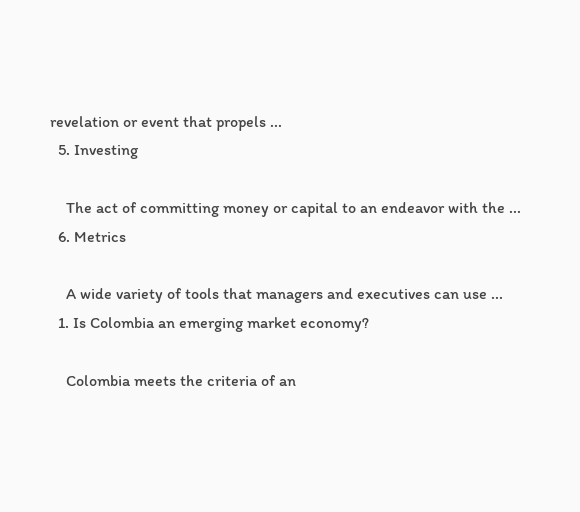revelation or event that propels ...
  5. Investing

    The act of committing money or capital to an endeavor with the ...
  6. Metrics

    A wide variety of tools that managers and executives can use ...
  1. Is Colombia an emerging market economy?

    Colombia meets the criteria of an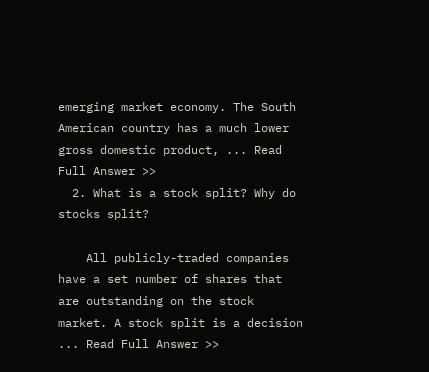emerging market economy. The South American country has a much lower gross domestic product, ... Read Full Answer >>
  2. What is a stock split? Why do stocks split?

    All publicly-traded companies have a set number of shares that are outstanding on the stock market. A stock split is a decision ... Read Full Answer >>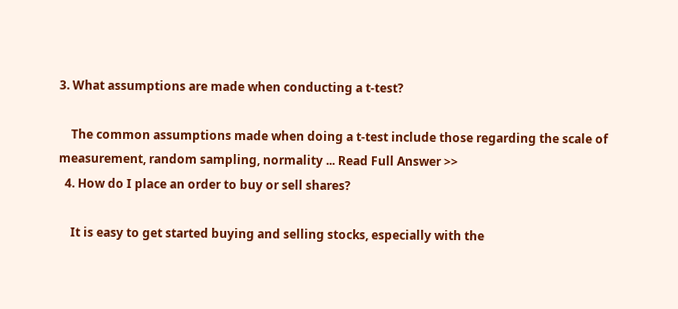3. What assumptions are made when conducting a t-test?

    The common assumptions made when doing a t-test include those regarding the scale of measurement, random sampling, normality ... Read Full Answer >>
  4. How do I place an order to buy or sell shares?

    It is easy to get started buying and selling stocks, especially with the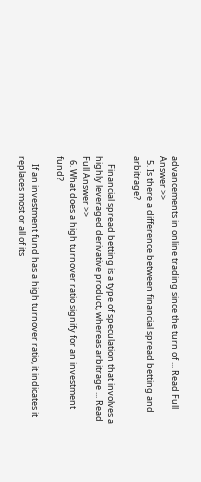advancements in online trading since the turn of ... Read Full Answer >>
  5. Is there a difference between financial spread betting and arbitrage?

    Financial spread betting is a type of speculation that involves a highly leveraged derivative product, whereas arbitrage ... Read Full Answer >>
  6. What does a high turnover ratio signify for an investment fund?

    If an investment fund has a high turnover ratio, it indicates it replaces most or all of its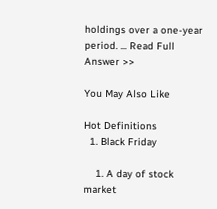holdings over a one-year period. ... Read Full Answer >>

You May Also Like

Hot Definitions
  1. Black Friday

    1. A day of stock market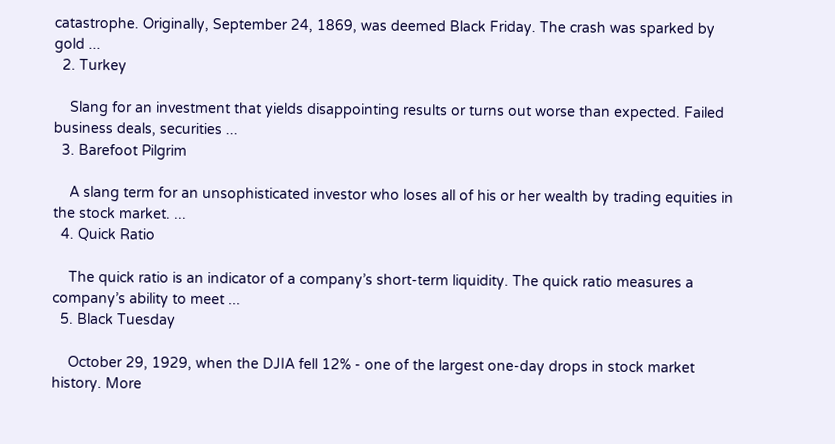catastrophe. Originally, September 24, 1869, was deemed Black Friday. The crash was sparked by gold ...
  2. Turkey

    Slang for an investment that yields disappointing results or turns out worse than expected. Failed business deals, securities ...
  3. Barefoot Pilgrim

    A slang term for an unsophisticated investor who loses all of his or her wealth by trading equities in the stock market. ...
  4. Quick Ratio

    The quick ratio is an indicator of a company’s short-term liquidity. The quick ratio measures a company’s ability to meet ...
  5. Black Tuesday

    October 29, 1929, when the DJIA fell 12% - one of the largest one-day drops in stock market history. More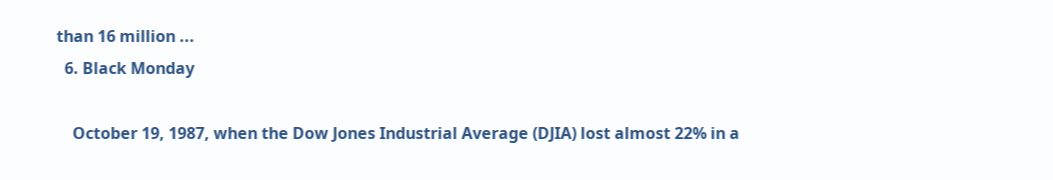than 16 million ...
  6. Black Monday

    October 19, 1987, when the Dow Jones Industrial Average (DJIA) lost almost 22% in a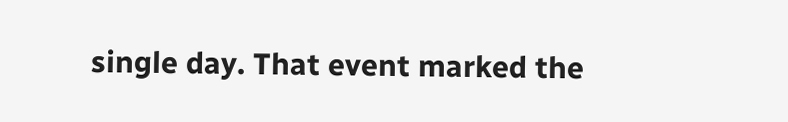single day. That event marked the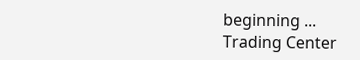beginning ...
Trading Center